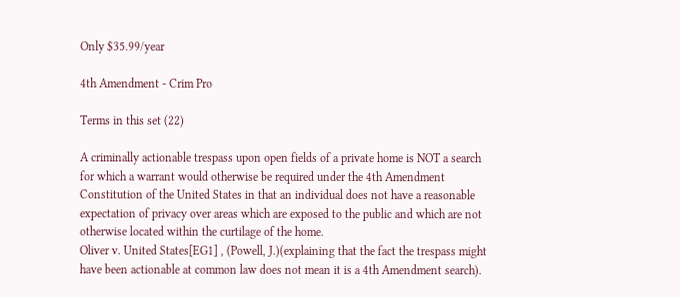Only $35.99/year

4th Amendment - Crim Pro

Terms in this set (22)

A criminally actionable trespass upon open fields of a private home is NOT a search for which a warrant would otherwise be required under the 4th Amendment Constitution of the United States in that an individual does not have a reasonable expectation of privacy over areas which are exposed to the public and which are not otherwise located within the curtilage of the home.
Oliver v. United States[EG1] , (Powell, J.)(explaining that the fact the trespass might have been actionable at common law does not mean it is a 4th Amendment search).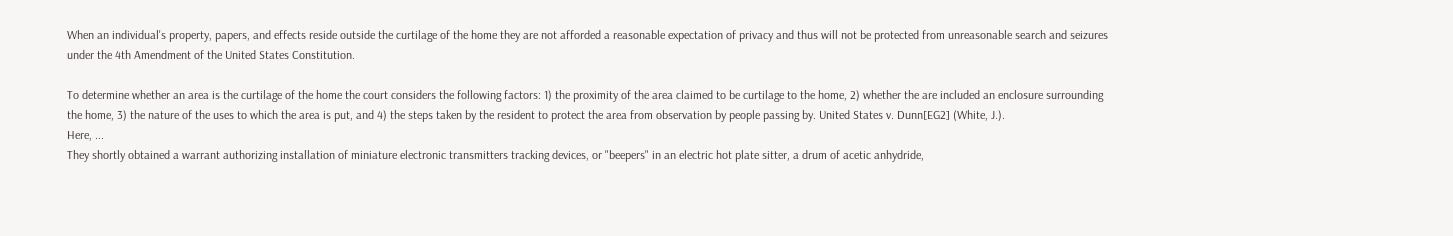When an individual's property, papers, and effects reside outside the curtilage of the home they are not afforded a reasonable expectation of privacy and thus will not be protected from unreasonable search and seizures under the 4th Amendment of the United States Constitution.

To determine whether an area is the curtilage of the home the court considers the following factors: 1) the proximity of the area claimed to be curtilage to the home, 2) whether the are included an enclosure surrounding the home, 3) the nature of the uses to which the area is put, and 4) the steps taken by the resident to protect the area from observation by people passing by. United States v. Dunn[EG2] (White, J.).
Here, ...
They shortly obtained a warrant authorizing installation of miniature electronic transmitters tracking devices, or "beepers" in an electric hot plate sitter, a drum of acetic anhydride,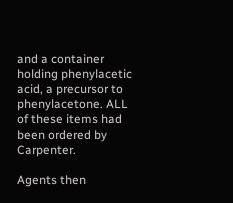and a container holding phenylacetic acid, a precursor to phenylacetone. ALL of these items had been ordered by Carpenter.

Agents then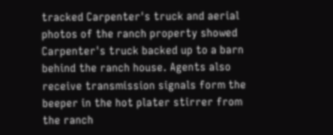tracked Carpenter's truck and aerial photos of the ranch property showed Carpenter's truck backed up to a barn behind the ranch house. Agents also receive transmission signals form the beeper in the hot plater stirrer from the ranch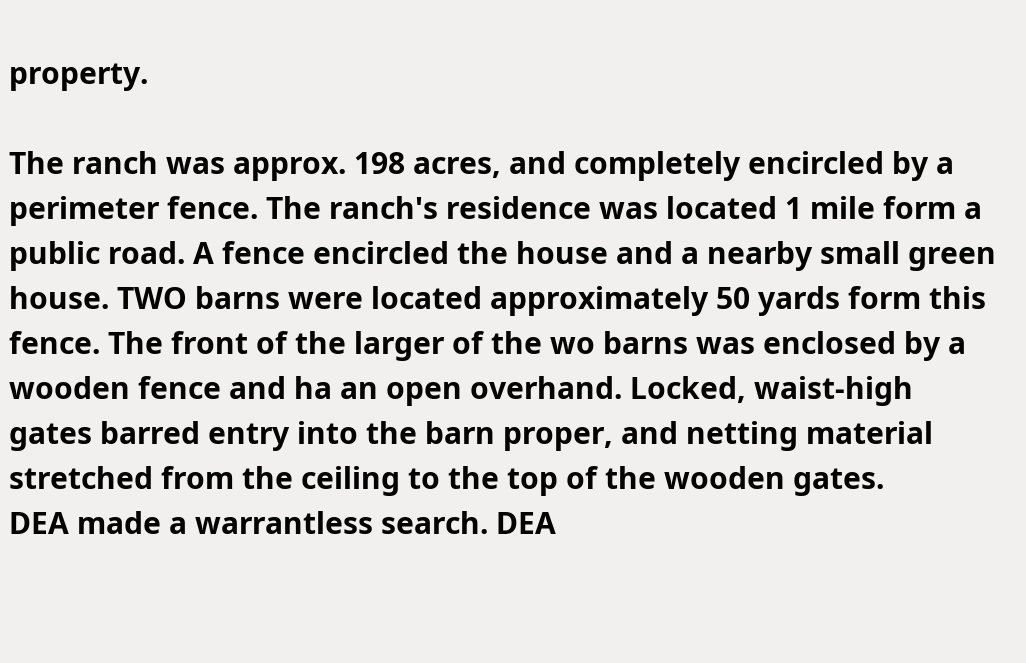property.

The ranch was approx. 198 acres, and completely encircled by a perimeter fence. The ranch's residence was located 1 mile form a public road. A fence encircled the house and a nearby small green house. TWO barns were located approximately 50 yards form this fence. The front of the larger of the wo barns was enclosed by a wooden fence and ha an open overhand. Locked, waist-high gates barred entry into the barn proper, and netting material stretched from the ceiling to the top of the wooden gates.
DEA made a warrantless search. DEA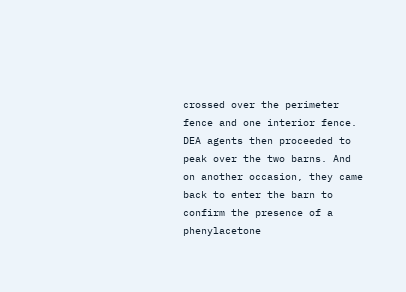crossed over the perimeter fence and one interior fence. DEA agents then proceeded to peak over the two barns. And on another occasion, they came back to enter the barn to confirm the presence of a phenylacetone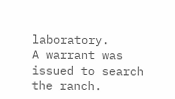laboratory.
A warrant was issued to search the ranch.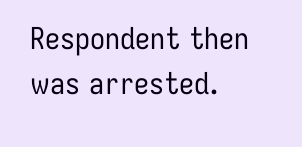Respondent then was arrested.